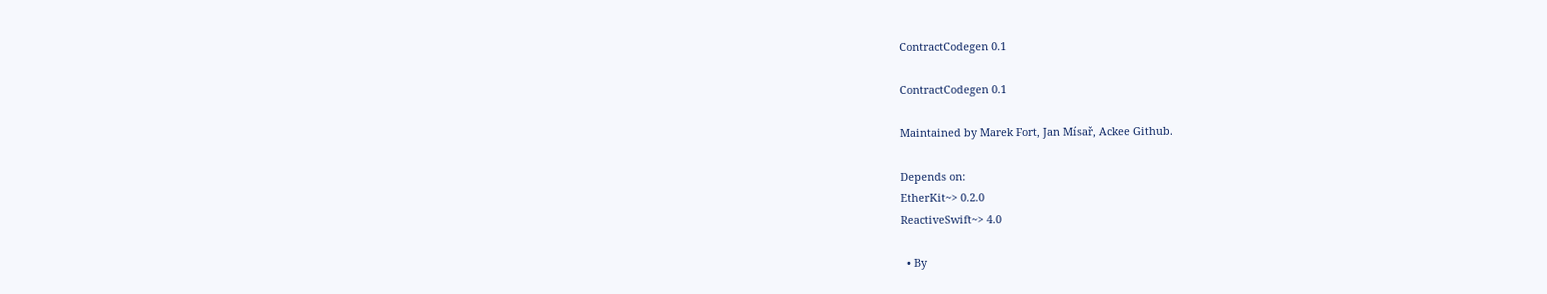ContractCodegen 0.1

ContractCodegen 0.1

Maintained by Marek Fort, Jan Mísař, Ackee Github.

Depends on:
EtherKit~> 0.2.0
ReactiveSwift~> 4.0

  • By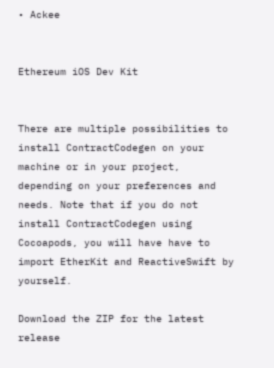• Ackee


Ethereum iOS Dev Kit


There are multiple possibilities to install ContractCodegen on your machine or in your project, depending on your preferences and needs. Note that if you do not install ContractCodegen using Cocoapods, you will have have to import EtherKit and ReactiveSwift by yourself.

Download the ZIP for the latest release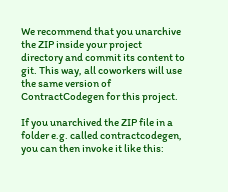We recommend that you unarchive the ZIP inside your project directory and commit its content to git. This way, all coworkers will use the same version of ContractCodegen for this project.

If you unarchived the ZIP file in a folder e.g. called contractcodegen, you can then invoke it like this: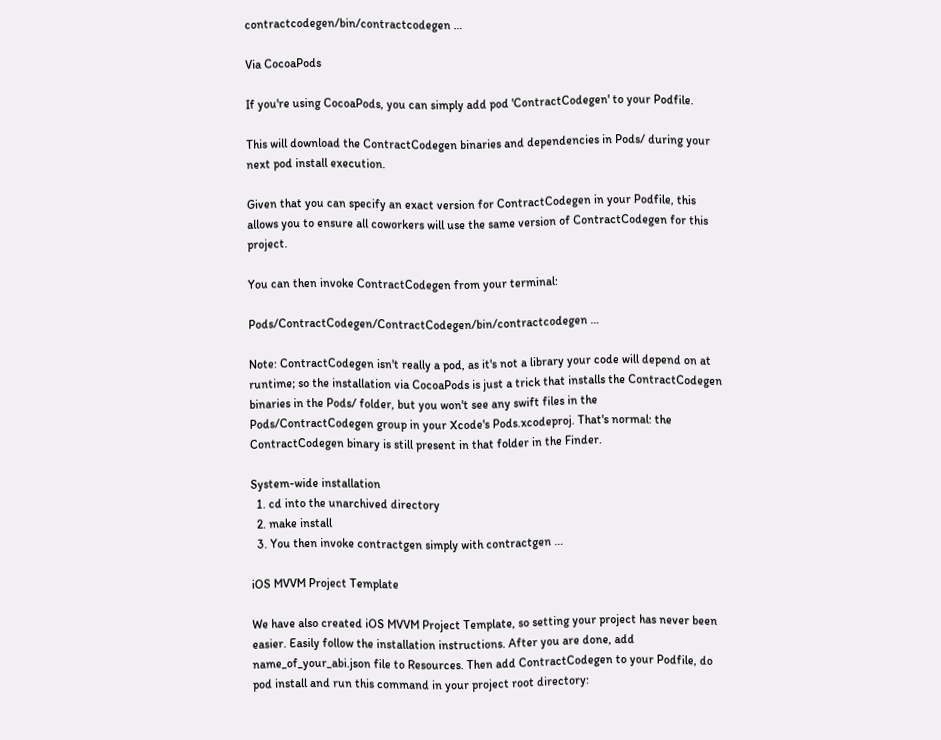contractcodegen/bin/contractcodegen …

Via CocoaPods

If you're using CocoaPods, you can simply add pod 'ContractCodegen' to your Podfile.

This will download the ContractCodegen binaries and dependencies in Pods/ during your next pod install execution.

Given that you can specify an exact version for ContractCodegen in your Podfile, this allows you to ensure all coworkers will use the same version of ContractCodegen for this project.

You can then invoke ContractCodegen from your terminal:

Pods/ContractCodegen/ContractCodegen/bin/contractcodegen …

Note: ContractCodegen isn't really a pod, as it's not a library your code will depend on at runtime; so the installation via CocoaPods is just a trick that installs the ContractCodegen binaries in the Pods/ folder, but you won't see any swift files in the Pods/ContractCodegen group in your Xcode's Pods.xcodeproj. That's normal: the ContractCodegen binary is still present in that folder in the Finder.

System-wide installation
  1. cd into the unarchived directory
  2. make install
  3. You then invoke contractgen simply with contractgen ...

iOS MVVM Project Template

We have also created iOS MVVM Project Template, so setting your project has never been easier. Easily follow the installation instructions. After you are done, add name_of_your_abi.json file to Resources. Then add ContractCodegen to your Podfile, do pod install and run this command in your project root directory: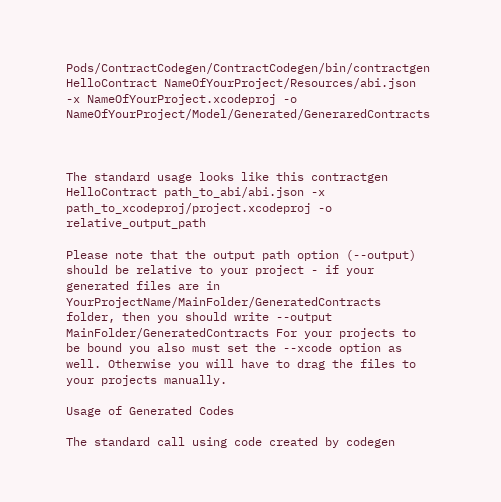Pods/ContractCodegen/ContractCodegen/bin/contractgen HelloContract NameOfYourProject/Resources/abi.json -x NameOfYourProject.xcodeproj -o NameOfYourProject/Model/Generated/GeneraredContracts



The standard usage looks like this contractgen HelloContract path_to_abi/abi.json -x path_to_xcodeproj/project.xcodeproj -o relative_output_path

Please note that the output path option (--output) should be relative to your project - if your generated files are in YourProjectName/MainFolder/GeneratedContracts folder, then you should write --output MainFolder/GeneratedContracts For your projects to be bound you also must set the --xcode option as well. Otherwise you will have to drag the files to your projects manually.

Usage of Generated Codes

The standard call using code created by codegen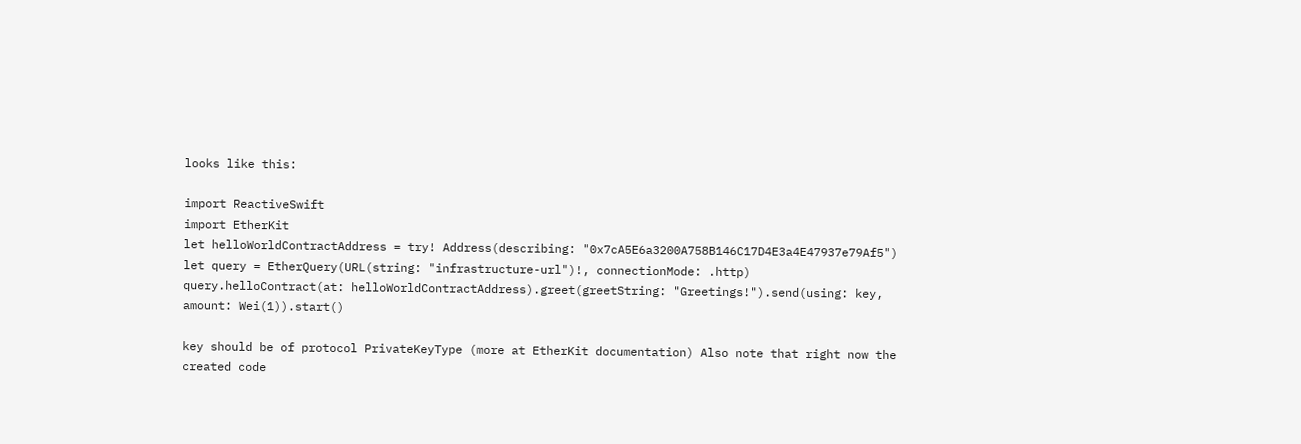looks like this:

import ReactiveSwift
import EtherKit
let helloWorldContractAddress = try! Address(describing: "0x7cA5E6a3200A758B146C17D4E3a4E47937e79Af5")
let query = EtherQuery(URL(string: "infrastructure-url")!, connectionMode: .http)
query.helloContract(at: helloWorldContractAddress).greet(greetString: "Greetings!").send(using: key, amount: Wei(1)).start()

key should be of protocol PrivateKeyType (more at EtherKit documentation) Also note that right now the created code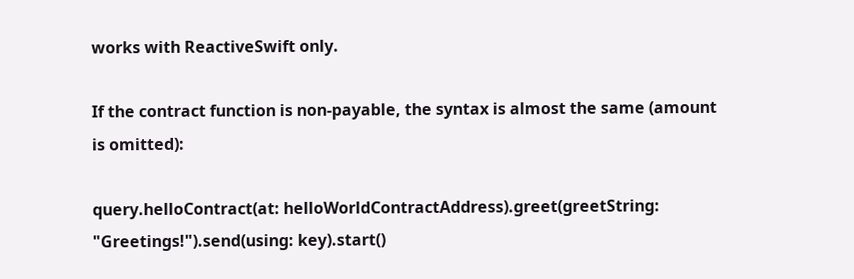works with ReactiveSwift only.

If the contract function is non-payable, the syntax is almost the same (amount is omitted):

query.helloContract(at: helloWorldContractAddress).greet(greetString: "Greetings!").send(using: key).start()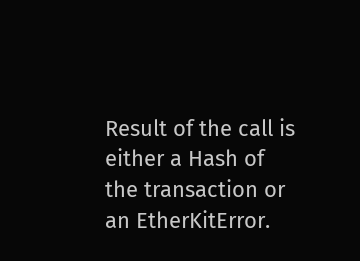Result of the call is either a Hash of the transaction or an EtherKitError.